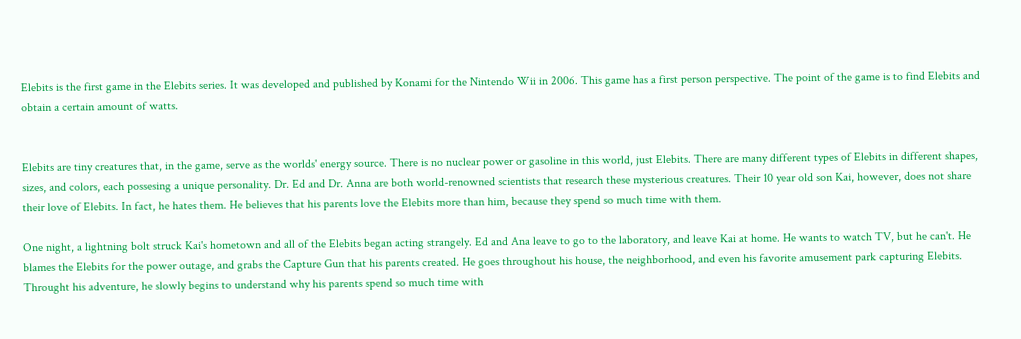Elebits is the first game in the Elebits series. It was developed and published by Konami for the Nintendo Wii in 2006. This game has a first person perspective. The point of the game is to find Elebits and obtain a certain amount of watts.


Elebits are tiny creatures that, in the game, serve as the worlds' energy source. There is no nuclear power or gasoline in this world, just Elebits. There are many different types of Elebits in different shapes, sizes, and colors, each possesing a unique personality. Dr. Ed and Dr. Anna are both world-renowned scientists that research these mysterious creatures. Their 10 year old son Kai, however, does not share their love of Elebits. In fact, he hates them. He believes that his parents love the Elebits more than him, because they spend so much time with them.

One night, a lightning bolt struck Kai's hometown and all of the Elebits began acting strangely. Ed and Ana leave to go to the laboratory, and leave Kai at home. He wants to watch TV, but he can't. He blames the Elebits for the power outage, and grabs the Capture Gun that his parents created. He goes throughout his house, the neighborhood, and even his favorite amusement park capturing Elebits. Throught his adventure, he slowly begins to understand why his parents spend so much time with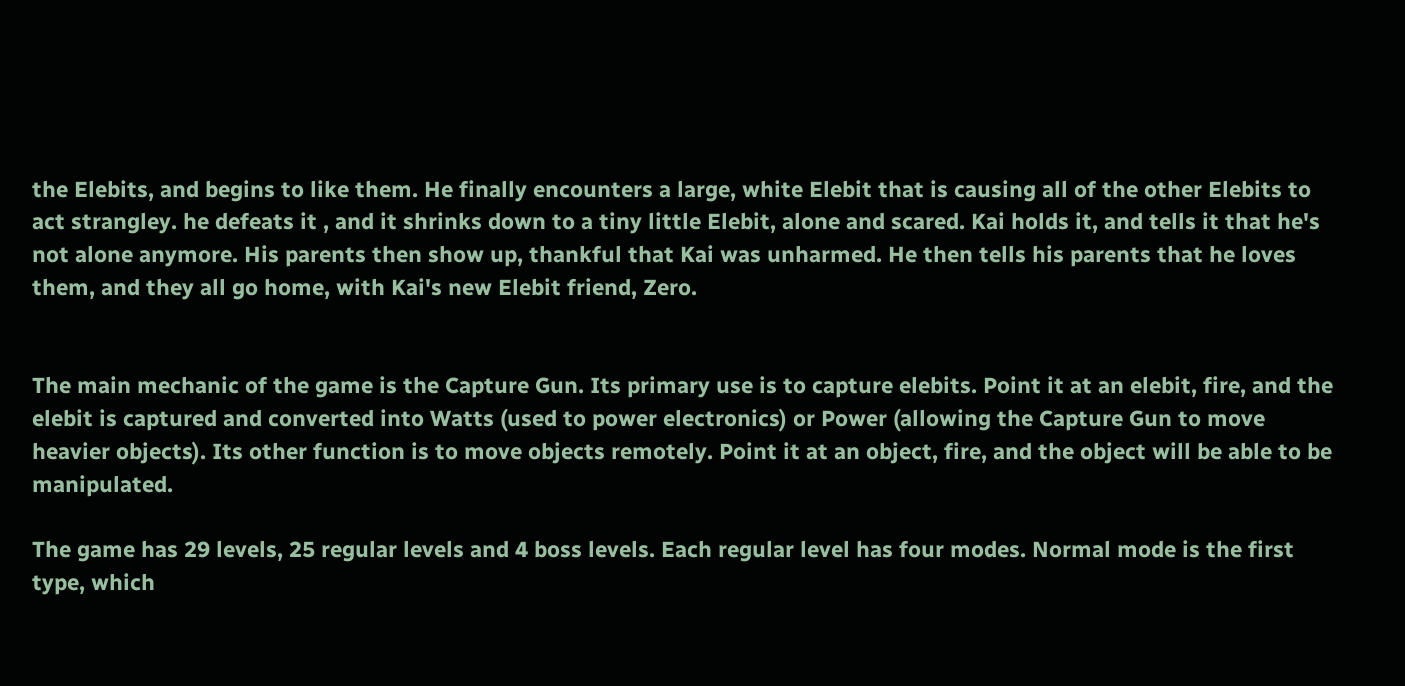the Elebits, and begins to like them. He finally encounters a large, white Elebit that is causing all of the other Elebits to act strangley. he defeats it , and it shrinks down to a tiny little Elebit, alone and scared. Kai holds it, and tells it that he's not alone anymore. His parents then show up, thankful that Kai was unharmed. He then tells his parents that he loves them, and they all go home, with Kai's new Elebit friend, Zero.


The main mechanic of the game is the Capture Gun. Its primary use is to capture elebits. Point it at an elebit, fire, and the elebit is captured and converted into Watts (used to power electronics) or Power (allowing the Capture Gun to move heavier objects). Its other function is to move objects remotely. Point it at an object, fire, and the object will be able to be manipulated.

The game has 29 levels, 25 regular levels and 4 boss levels. Each regular level has four modes. Normal mode is the first type, which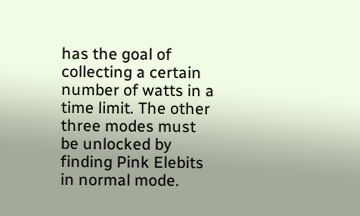has the goal of collecting a certain number of watts in a time limit. The other three modes must be unlocked by finding Pink Elebits in normal mode.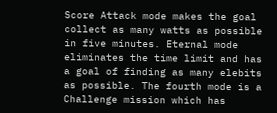Score Attack mode makes the goal collect as many watts as possible in five minutes. Eternal mode eliminates the time limit and has a goal of finding as many elebits as possible. The fourth mode is a Challenge mission which has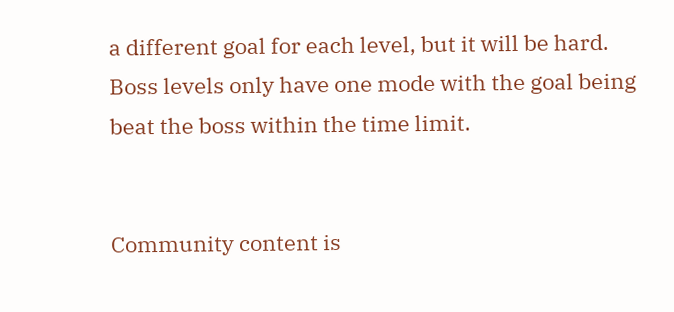a different goal for each level, but it will be hard. Boss levels only have one mode with the goal being beat the boss within the time limit.


Community content is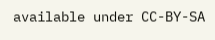available under CC-BY-SA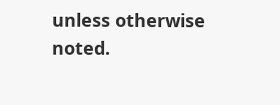unless otherwise noted.